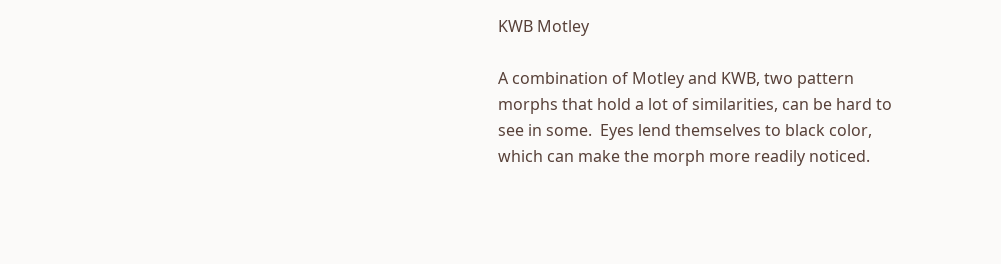KWB Motley

A combination of Motley and KWB, two pattern morphs that hold a lot of similarities, can be hard to see in some.  Eyes lend themselves to black color, which can make the morph more readily noticed.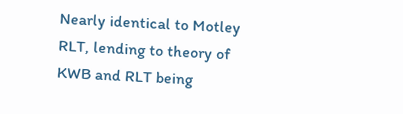Nearly identical to Motley RLT, lending to theory of KWB and RLT being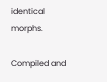identical morphs.

Compiled and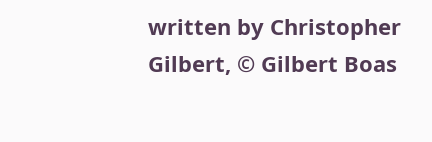written by Christopher Gilbert, © Gilbert Boas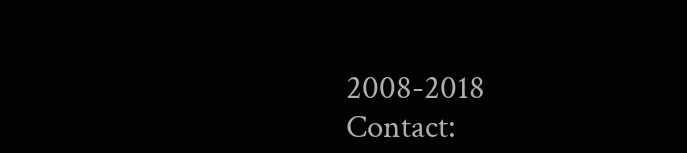2008-2018                                      Contact: